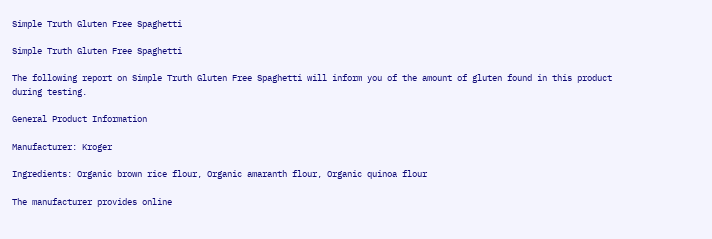Simple Truth Gluten Free Spaghetti

Simple Truth Gluten Free Spaghetti

The following report on Simple Truth Gluten Free Spaghetti will inform you of the amount of gluten found in this product during testing.

General Product Information

Manufacturer: Kroger

Ingredients: Organic brown rice flour, Organic amaranth flour, Organic quinoa flour

The manufacturer provides online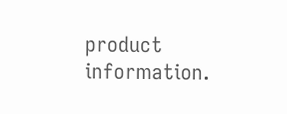product information.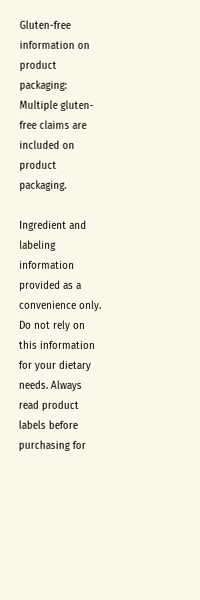Gluten-free information on product packaging: Multiple gluten-free claims are included on product packaging.

Ingredient and labeling information provided as a convenience only. Do not rely on this information for your dietary needs. Always read product labels before purchasing for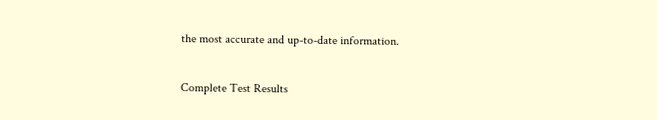the most accurate and up-to-date information.

Complete Test Results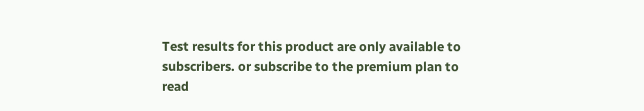Test results for this product are only available to subscribers. or subscribe to the premium plan to read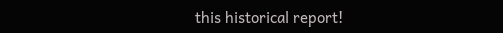this historical report!